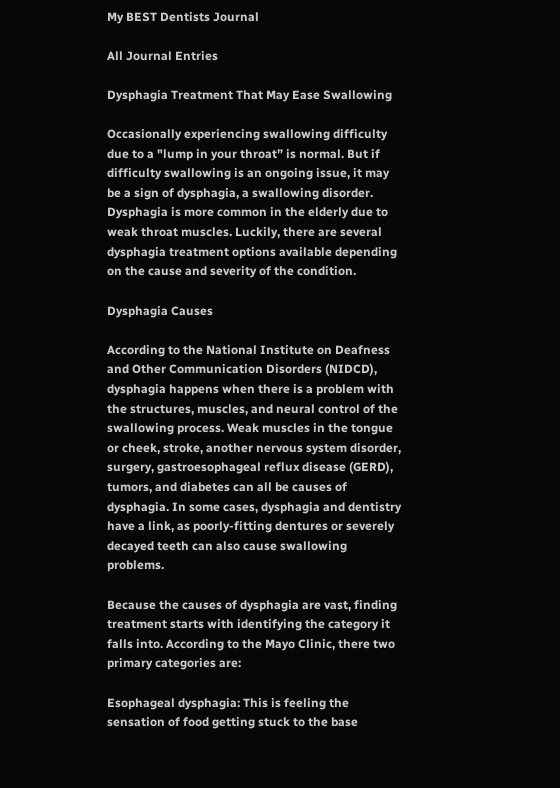My BEST Dentists Journal

All Journal Entries

Dysphagia Treatment That May Ease Swallowing

Occasionally experiencing swallowing difficulty due to a "lump in your throat” is normal. But if difficulty swallowing is an ongoing issue, it may be a sign of dysphagia, a swallowing disorder. Dysphagia is more common in the elderly due to weak throat muscles. Luckily, there are several dysphagia treatment options available depending on the cause and severity of the condition.

Dysphagia Causes

According to the National Institute on Deafness and Other Communication Disorders (NIDCD), dysphagia happens when there is a problem with the structures, muscles, and neural control of the swallowing process. Weak muscles in the tongue or cheek, stroke, another nervous system disorder, surgery, gastroesophageal reflux disease (GERD), tumors, and diabetes can all be causes of dysphagia. In some cases, dysphagia and dentistry have a link, as poorly-fitting dentures or severely decayed teeth can also cause swallowing problems.

Because the causes of dysphagia are vast, finding treatment starts with identifying the category it falls into. According to the Mayo Clinic, there two primary categories are:

Esophageal dysphagia: This is feeling the sensation of food getting stuck to the base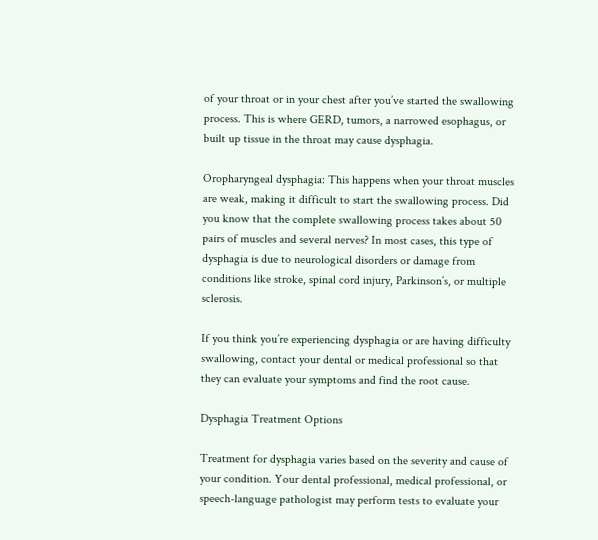of your throat or in your chest after you’ve started the swallowing process. This is where GERD, tumors, a narrowed esophagus, or built up tissue in the throat may cause dysphagia.

Oropharyngeal dysphagia: This happens when your throat muscles are weak, making it difficult to start the swallowing process. Did you know that the complete swallowing process takes about 50 pairs of muscles and several nerves? In most cases, this type of dysphagia is due to neurological disorders or damage from conditions like stroke, spinal cord injury, Parkinson’s, or multiple sclerosis.

If you think you’re experiencing dysphagia or are having difficulty swallowing, contact your dental or medical professional so that they can evaluate your symptoms and find the root cause.

Dysphagia Treatment Options

Treatment for dysphagia varies based on the severity and cause of your condition. Your dental professional, medical professional, or speech-language pathologist may perform tests to evaluate your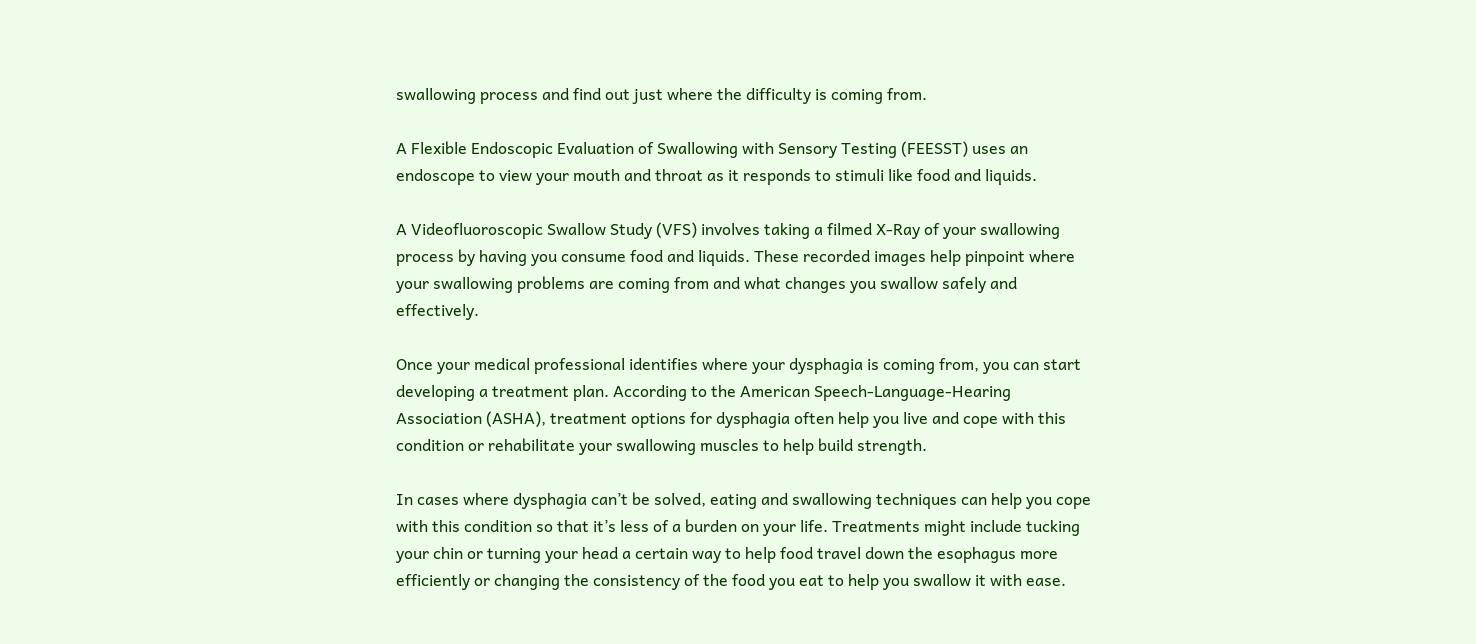swallowing process and find out just where the difficulty is coming from.

A Flexible Endoscopic Evaluation of Swallowing with Sensory Testing (FEESST) uses an endoscope to view your mouth and throat as it responds to stimuli like food and liquids.

A Videofluoroscopic Swallow Study (VFS) involves taking a filmed X-Ray of your swallowing process by having you consume food and liquids. These recorded images help pinpoint where your swallowing problems are coming from and what changes you swallow safely and effectively.

Once your medical professional identifies where your dysphagia is coming from, you can start developing a treatment plan. According to the American Speech-Language-Hearing Association (ASHA), treatment options for dysphagia often help you live and cope with this condition or rehabilitate your swallowing muscles to help build strength.

In cases where dysphagia can’t be solved, eating and swallowing techniques can help you cope with this condition so that it’s less of a burden on your life. Treatments might include tucking your chin or turning your head a certain way to help food travel down the esophagus more efficiently or changing the consistency of the food you eat to help you swallow it with ease.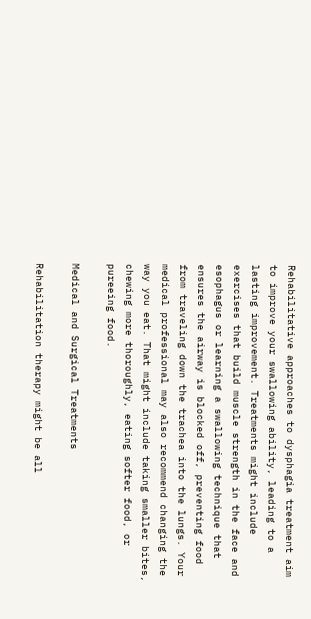Rehabilitative approaches to dysphagia treatment aim to improve your swallowing ability, leading to a lasting improvement. Treatments might include exercises that build muscle strength in the face and esophagus or learning a swallowing technique that ensures the airway is blocked off, preventing food from traveling down the trachea into the lungs. Your medical professional may also recommend changing the way you eat. That might include taking smaller bites, chewing more thoroughly, eating softer food, or pureeing food.

Medical and Surgical Treatments

Rehabilitation therapy might be all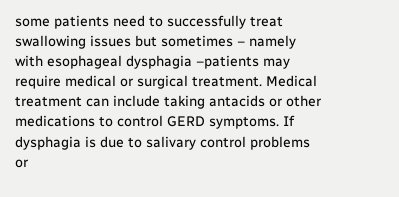some patients need to successfully treat swallowing issues but sometimes – namely with esophageal dysphagia –patients may require medical or surgical treatment. Medical treatment can include taking antacids or other medications to control GERD symptoms. If dysphagia is due to salivary control problems or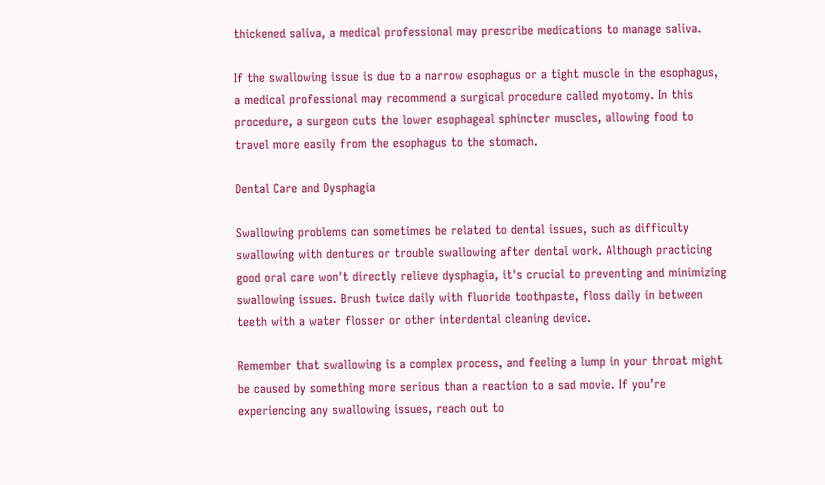thickened saliva, a medical professional may prescribe medications to manage saliva.

If the swallowing issue is due to a narrow esophagus or a tight muscle in the esophagus, a medical professional may recommend a surgical procedure called myotomy. In this procedure, a surgeon cuts the lower esophageal sphincter muscles, allowing food to travel more easily from the esophagus to the stomach.

Dental Care and Dysphagia

Swallowing problems can sometimes be related to dental issues, such as difficulty swallowing with dentures or trouble swallowing after dental work. Although practicing good oral care won't directly relieve dysphagia, it's crucial to preventing and minimizing swallowing issues. Brush twice daily with fluoride toothpaste, floss daily in between teeth with a water flosser or other interdental cleaning device.

Remember that swallowing is a complex process, and feeling a lump in your throat might be caused by something more serious than a reaction to a sad movie. If you’re experiencing any swallowing issues, reach out to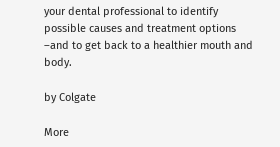your dental professional to identify possible causes and treatment options –and to get back to a healthier mouth and body.

by Colgate

More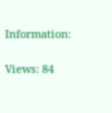Information:

Views: 84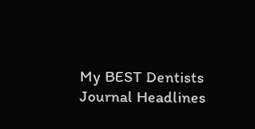My BEST Dentists Journal Headlines